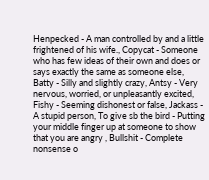Henpecked - A man controlled by and a little frightened of his wife., Copycat - Someone who has few ideas of their own and does or says exactly the same as someone else, Batty - Silly and slightly crazy, Antsy - Very nervous, worried, or unpleasantly excited, Fishy - Seeming dishonest or false, Jackass - A stupid person, To give sb the bird - Putting your middle finger up at someone to show that you are angry , Bullshit - Complete nonsense o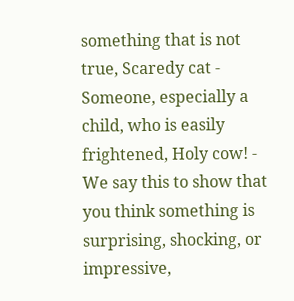something that is not true, Scaredy cat - Someone, especially a child, who is easily frightened, Holy cow! - We say this to show that you think something is surprising, shocking, or impressive,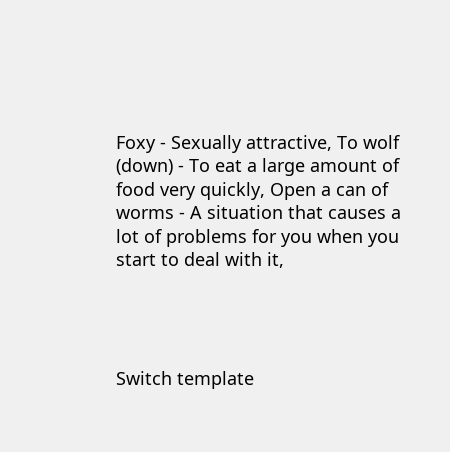Foxy - Sexually attractive, To wolf (down) - To eat a large amount of food very quickly, Open a can of worms - A situation that causes a lot of problems for you when you start to deal with it,




Switch template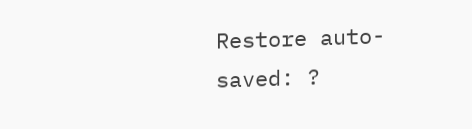Restore auto-saved: ?